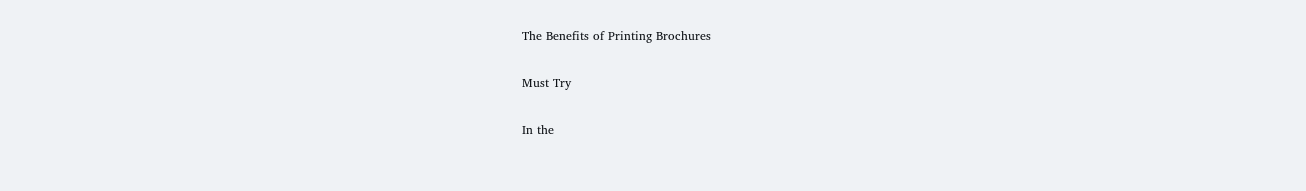The Benefits of Printing Brochures

Must Try

In the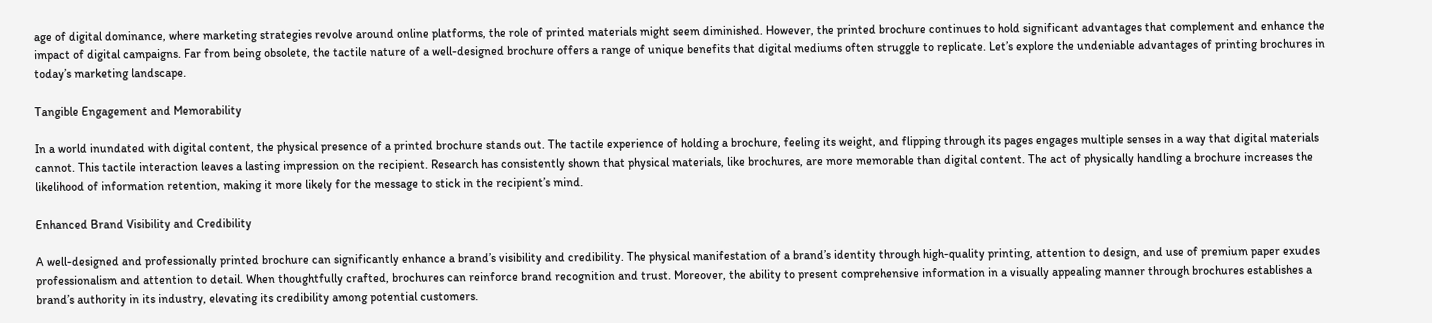age of digital dominance, where marketing strategies revolve around online platforms, the role of printed materials might seem diminished. However, the printed brochure continues to hold significant advantages that complement and enhance the impact of digital campaigns. Far from being obsolete, the tactile nature of a well-designed brochure offers a range of unique benefits that digital mediums often struggle to replicate. Let’s explore the undeniable advantages of printing brochures in today’s marketing landscape.

Tangible Engagement and Memorability

In a world inundated with digital content, the physical presence of a printed brochure stands out. The tactile experience of holding a brochure, feeling its weight, and flipping through its pages engages multiple senses in a way that digital materials cannot. This tactile interaction leaves a lasting impression on the recipient. Research has consistently shown that physical materials, like brochures, are more memorable than digital content. The act of physically handling a brochure increases the likelihood of information retention, making it more likely for the message to stick in the recipient’s mind.

Enhanced Brand Visibility and Credibility

A well-designed and professionally printed brochure can significantly enhance a brand’s visibility and credibility. The physical manifestation of a brand’s identity through high-quality printing, attention to design, and use of premium paper exudes professionalism and attention to detail. When thoughtfully crafted, brochures can reinforce brand recognition and trust. Moreover, the ability to present comprehensive information in a visually appealing manner through brochures establishes a brand’s authority in its industry, elevating its credibility among potential customers.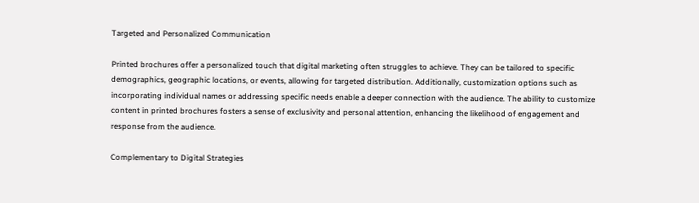Targeted and Personalized Communication

Printed brochures offer a personalized touch that digital marketing often struggles to achieve. They can be tailored to specific demographics, geographic locations, or events, allowing for targeted distribution. Additionally, customization options such as incorporating individual names or addressing specific needs enable a deeper connection with the audience. The ability to customize content in printed brochures fosters a sense of exclusivity and personal attention, enhancing the likelihood of engagement and response from the audience.

Complementary to Digital Strategies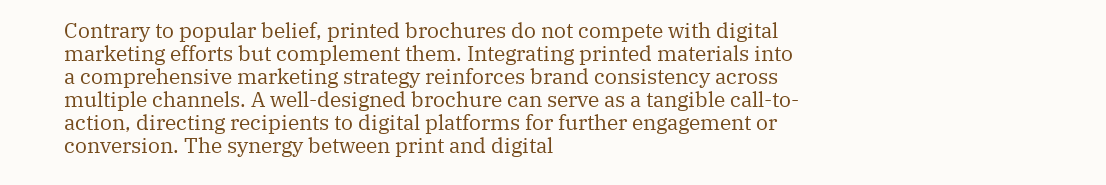Contrary to popular belief, printed brochures do not compete with digital marketing efforts but complement them. Integrating printed materials into a comprehensive marketing strategy reinforces brand consistency across multiple channels. A well-designed brochure can serve as a tangible call-to-action, directing recipients to digital platforms for further engagement or conversion. The synergy between print and digital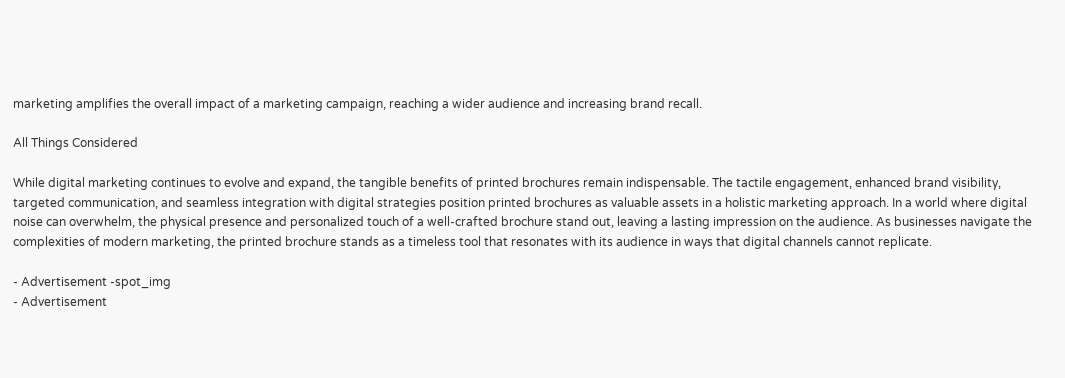marketing amplifies the overall impact of a marketing campaign, reaching a wider audience and increasing brand recall.

All Things Considered

While digital marketing continues to evolve and expand, the tangible benefits of printed brochures remain indispensable. The tactile engagement, enhanced brand visibility, targeted communication, and seamless integration with digital strategies position printed brochures as valuable assets in a holistic marketing approach. In a world where digital noise can overwhelm, the physical presence and personalized touch of a well-crafted brochure stand out, leaving a lasting impression on the audience. As businesses navigate the complexities of modern marketing, the printed brochure stands as a timeless tool that resonates with its audience in ways that digital channels cannot replicate.

- Advertisement -spot_img
- Advertisement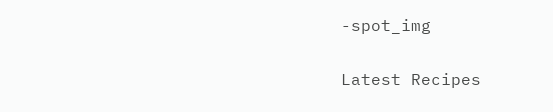-spot_img

Latest Recipes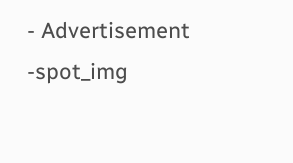- Advertisement -spot_img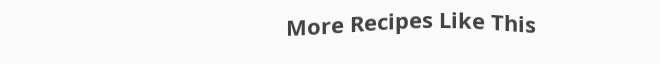More Recipes Like This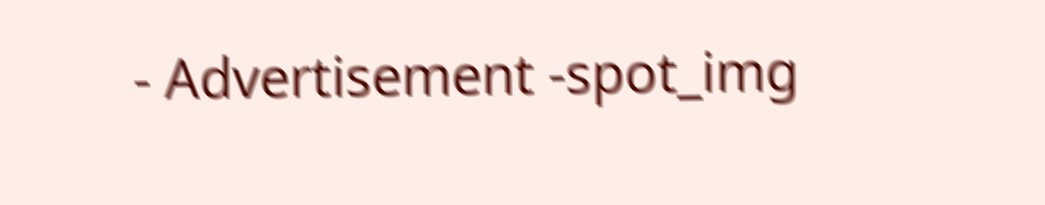- Advertisement -spot_img